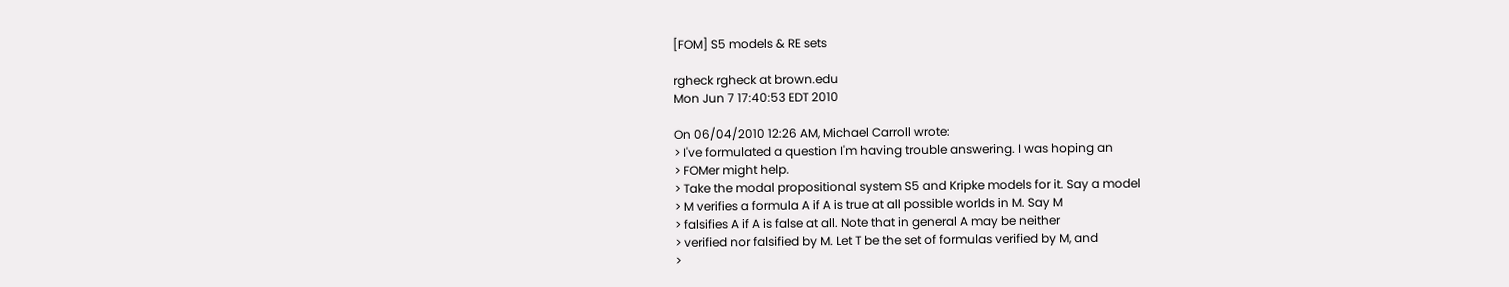[FOM] S5 models & RE sets

rgheck rgheck at brown.edu
Mon Jun 7 17:40:53 EDT 2010

On 06/04/2010 12:26 AM, Michael Carroll wrote:
> I've formulated a question I'm having trouble answering. I was hoping an
> FOMer might help.
> Take the modal propositional system S5 and Kripke models for it. Say a model
> M verifies a formula A if A is true at all possible worlds in M. Say M
> falsifies A if A is false at all. Note that in general A may be neither
> verified nor falsified by M. Let T be the set of formulas verified by M, and
>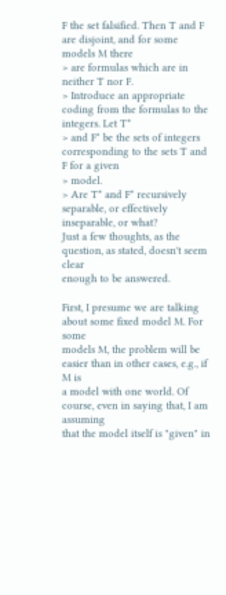F the set falsified. Then T and F are disjoint, and for some models M there
> are formulas which are in neither T nor F.
> Introduce an appropriate coding from the formulas to the integers. Let T*
> and F* be the sets of integers corresponding to the sets T and F for a given
> model.
> Are T* and F* recursively separable, or effectively inseparable, or what?
Just a few thoughts, as the question, as stated, doesn't seem clear
enough to be answered.

First, I presume we are talking about some fixed model M. For some
models M, the problem will be easier than in other cases, e.g., if M is
a model with one world. Of course, even in saying that, I am assuming
that the model itself is "given" in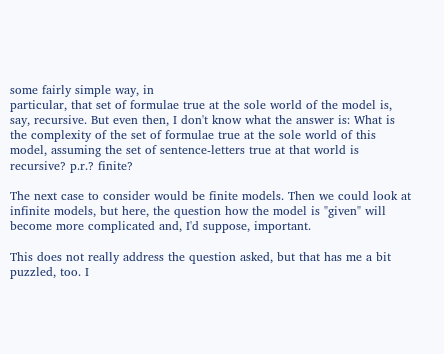some fairly simple way, in
particular, that set of formulae true at the sole world of the model is,
say, recursive. But even then, I don't know what the answer is: What is
the complexity of the set of formulae true at the sole world of this
model, assuming the set of sentence-letters true at that world is
recursive? p.r.? finite?

The next case to consider would be finite models. Then we could look at
infinite models, but here, the question how the model is "given" will
become more complicated and, I'd suppose, important.

This does not really address the question asked, but that has me a bit
puzzled, too. I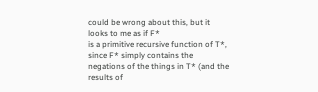could be wrong about this, but it looks to me as if F*
is a primitive recursive function of T*, since F* simply contains the
negations of the things in T* (and the results of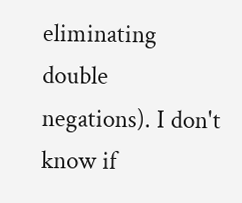eliminating double
negations). I don't know if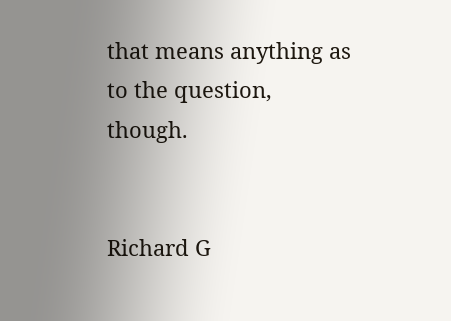that means anything as to the question, though.


Richard G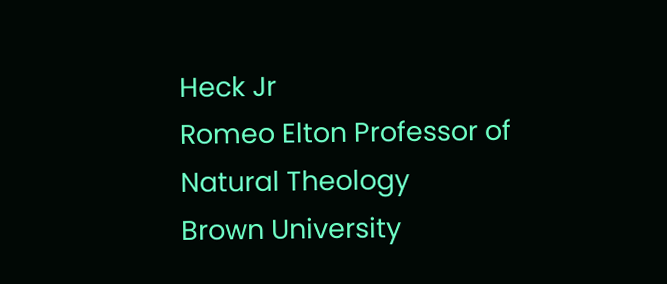Heck Jr
Romeo Elton Professor of Natural Theology
Brown University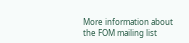More information about the FOM mailing list